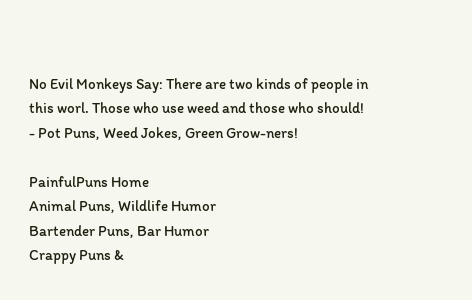No Evil Monkeys Say: There are two kinds of people in this worl. Those who use weed and those who should! - Pot Puns, Weed Jokes, Green Grow-ners!

PainfulPuns Home
Animal Puns, Wildlife Humor
Bartender Puns, Bar Humor
Crappy Puns &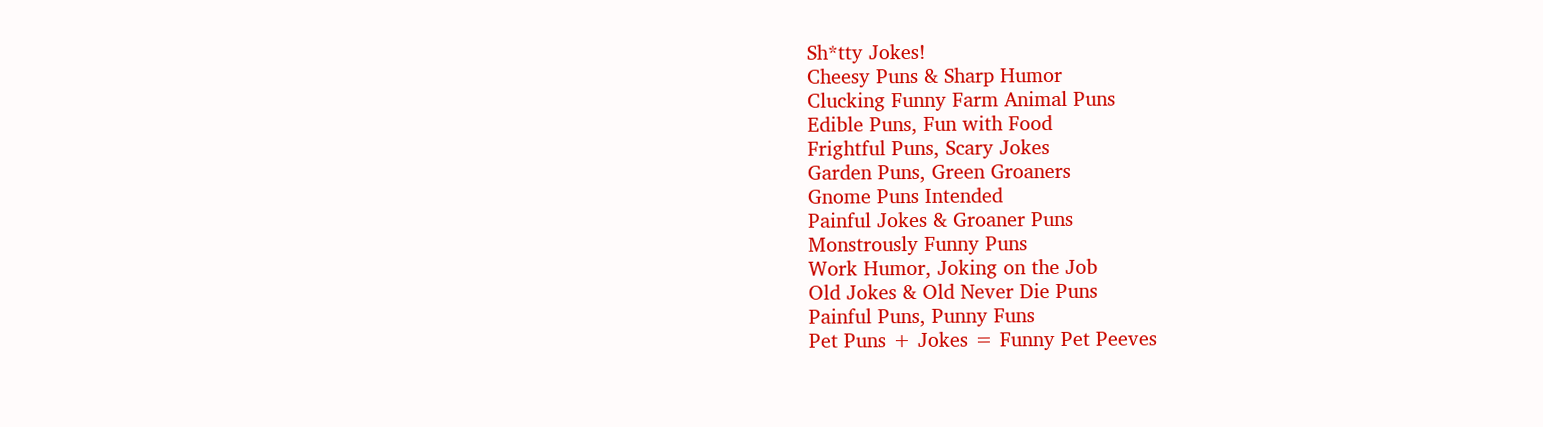Sh*tty Jokes!
Cheesy Puns & Sharp Humor
Clucking Funny Farm Animal Puns
Edible Puns, Fun with Food
Frightful Puns, Scary Jokes
Garden Puns, Green Groaners
Gnome Puns Intended
Painful Jokes & Groaner Puns
Monstrously Funny Puns
Work Humor, Joking on the Job
Old Jokes & Old Never Die Puns
Painful Puns, Punny Funs
Pet Puns + Jokes = Funny Pet Peeves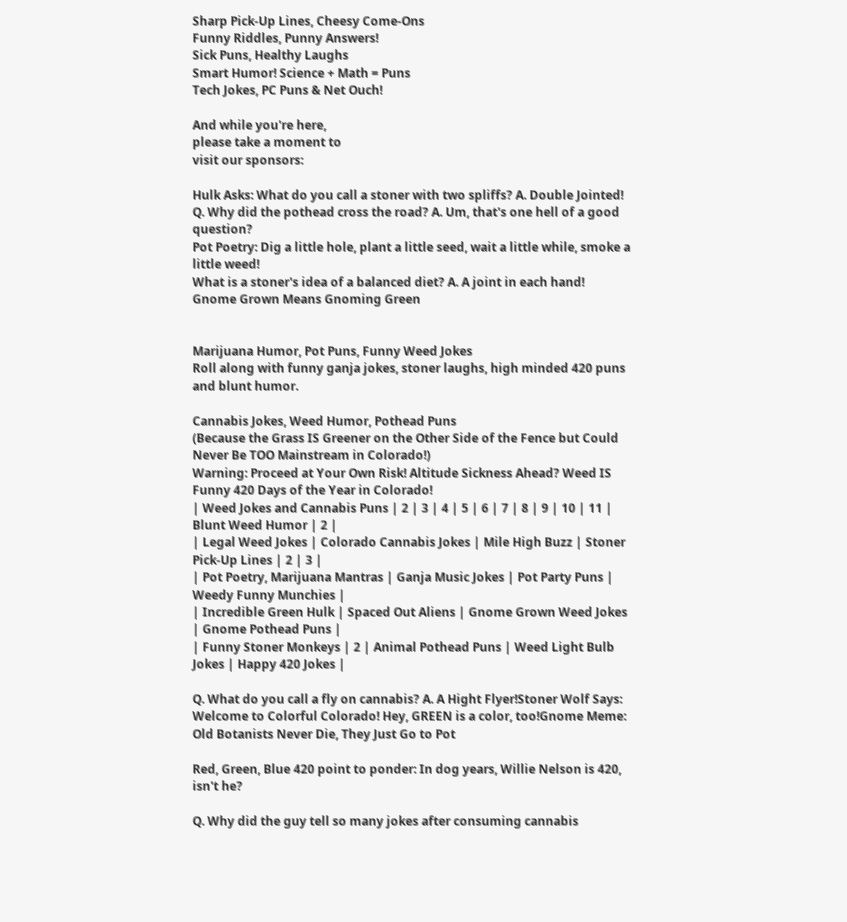Sharp Pick-Up Lines, Cheesy Come-Ons
Funny Riddles, Punny Answers!
Sick Puns, Healthy Laughs
Smart Humor! Science + Math = Puns
Tech Jokes, PC Puns & Net Ouch!

And while you're here,
please take a moment to
visit our sponsors:

Hulk Asks: What do you call a stoner with two spliffs? A. Double Jointed!
Q. Why did the pothead cross the road? A. Um, that's one hell of a good question?
Pot Poetry: Dig a little hole, plant a little seed, wait a little while, smoke a little weed!
What is a stoner's idea of a balanced diet? A. A joint in each hand!
Gnome Grown Means Gnoming Green


Marijuana Humor, Pot Puns, Funny Weed Jokes
Roll along with funny ganja jokes, stoner laughs, high minded 420 puns and blunt humor.

Cannabis Jokes, Weed Humor, Pothead Puns
(Because the Grass IS Greener on the Other Side of the Fence but Could Never Be TOO Mainstream in Colorado!)
Warning: Proceed at Your Own Risk! Altitude Sickness Ahead? Weed IS Funny 420 Days of the Year in Colorado!
| Weed Jokes and Cannabis Puns | 2 | 3 | 4 | 5 | 6 | 7 | 8 | 9 | 10 | 11 | Blunt Weed Humor | 2 |
| Legal Weed Jokes | Colorado Cannabis Jokes | Mile High Buzz | Stoner Pick-Up Lines | 2 | 3 |
| Pot Poetry, Marijuana Mantras | Ganja Music Jokes | Pot Party Puns | Weedy Funny Munchies |
| Incredible Green Hulk | Spaced Out Aliens | Gnome Grown Weed Jokes | Gnome Pothead Puns |
| Funny Stoner Monkeys | 2 | Animal Pothead Puns | Weed Light Bulb Jokes | Happy 420 Jokes |

Q. What do you call a fly on cannabis? A. A Hight Flyer!Stoner Wolf Says: Welcome to Colorful Colorado! Hey, GREEN is a color, too!Gnome Meme: Old Botanists Never Die, They Just Go to Pot

Red, Green, Blue 420 point to ponder: In dog years, Willie Nelson is 420, isn't he?

Q. Why did the guy tell so many jokes after consuming cannabis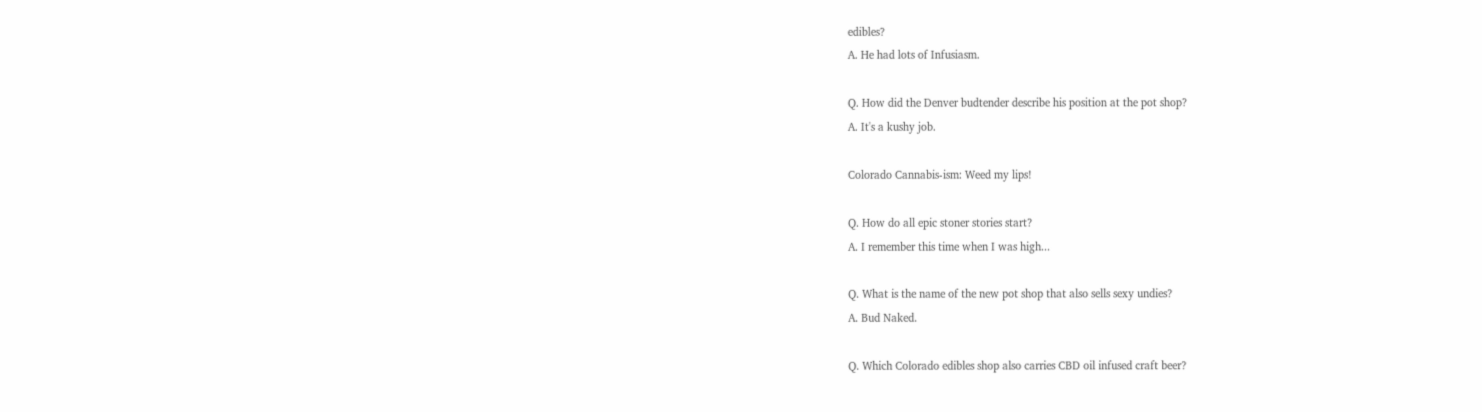edibles?
A. He had lots of Infusiasm.

Q. How did the Denver budtender describe his position at the pot shop?
A. It's a kushy job.

Colorado Cannabis-ism: Weed my lips!

Q. How do all epic stoner stories start?
A. I remember this time when I was high...

Q. What is the name of the new pot shop that also sells sexy undies?
A. Bud Naked.

Q. Which Colorado edibles shop also carries CBD oil infused craft beer?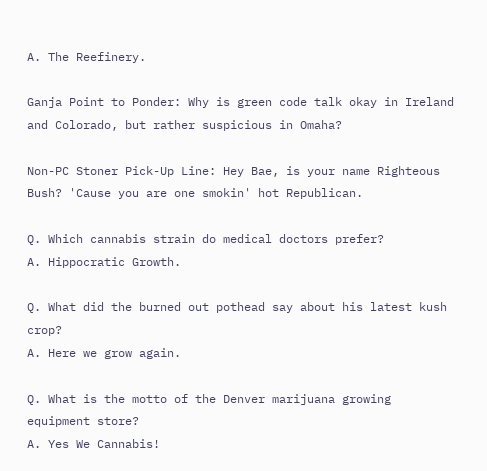A. The Reefinery.

Ganja Point to Ponder: Why is green code talk okay in Ireland and Colorado, but rather suspicious in Omaha?

Non-PC Stoner Pick-Up Line: Hey Bae, is your name Righteous Bush? 'Cause you are one smokin' hot Republican.

Q. Which cannabis strain do medical doctors prefer?
A. Hippocratic Growth.

Q. What did the burned out pothead say about his latest kush crop?
A. Here we grow again.

Q. What is the motto of the Denver marijuana growing equipment store?
A. Yes We Cannabis!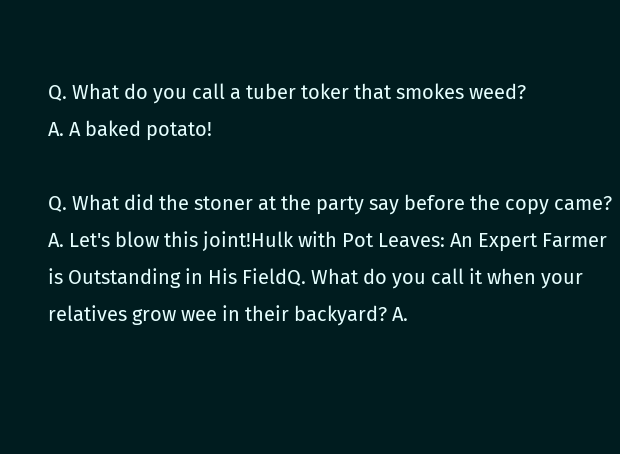Q. What do you call a tuber toker that smokes weed?
A. A baked potato!

Q. What did the stoner at the party say before the copy came? A. Let's blow this joint!Hulk with Pot Leaves: An Expert Farmer is Outstanding in His FieldQ. What do you call it when your relatives grow wee in their backyard? A.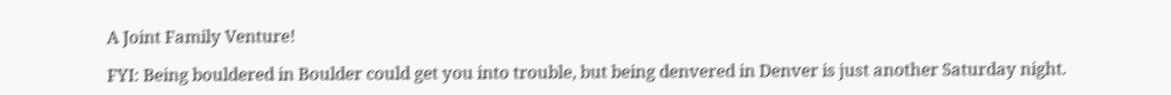A Joint Family Venture!

FYI: Being bouldered in Boulder could get you into trouble, but being denvered in Denver is just another Saturday night.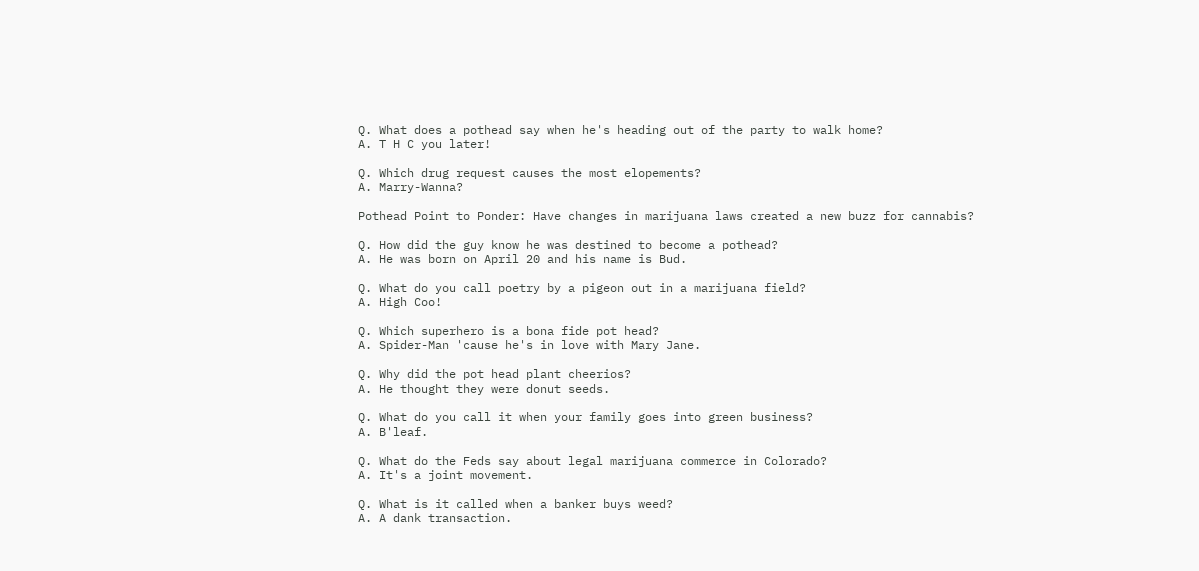Q. What does a pothead say when he's heading out of the party to walk home?
A. T H C you later!

Q. Which drug request causes the most elopements?
A. Marry-Wanna?

Pothead Point to Ponder: Have changes in marijuana laws created a new buzz for cannabis?

Q. How did the guy know he was destined to become a pothead?
A. He was born on April 20 and his name is Bud.

Q. What do you call poetry by a pigeon out in a marijuana field?
A. High Coo!

Q. Which superhero is a bona fide pot head?
A. Spider-Man 'cause he's in love with Mary Jane.

Q. Why did the pot head plant cheerios?
A. He thought they were donut seeds.

Q. What do you call it when your family goes into green business?
A. B'leaf.

Q. What do the Feds say about legal marijuana commerce in Colorado?
A. It's a joint movement.

Q. What is it called when a banker buys weed?
A. A dank transaction.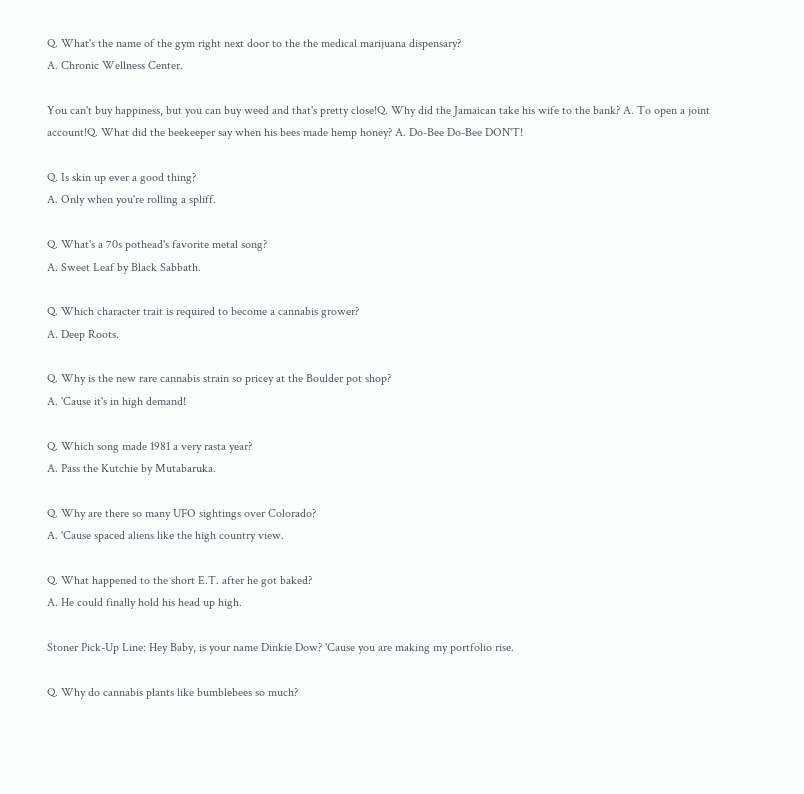Q. What's the name of the gym right next door to the the medical marijuana dispensary?
A. Chronic Wellness Center.

You can't buy happiness, but you can buy weed and that's pretty close!Q. Why did the Jamaican take his wife to the bank? A. To open a joint account!Q. What did the beekeeper say when his bees made hemp honey? A. Do-Bee Do-Bee DON'T!

Q. Is skin up ever a good thing?
A. Only when you're rolling a spliff.

Q. What's a 70s pothead's favorite metal song?
A. Sweet Leaf by Black Sabbath.

Q. Which character trait is required to become a cannabis grower?
A. Deep Roots.

Q. Why is the new rare cannabis strain so pricey at the Boulder pot shop?
A. 'Cause it's in high demand!

Q. Which song made 1981 a very rasta year?
A. Pass the Kutchie by Mutabaruka.

Q. Why are there so many UFO sightings over Colorado?
A. 'Cause spaced aliens like the high country view.

Q. What happened to the short E.T. after he got baked?
A. He could finally hold his head up high.

Stoner Pick-Up Line: Hey Baby, is your name Dinkie Dow? 'Cause you are making my portfolio rise.

Q. Why do cannabis plants like bumblebees so much?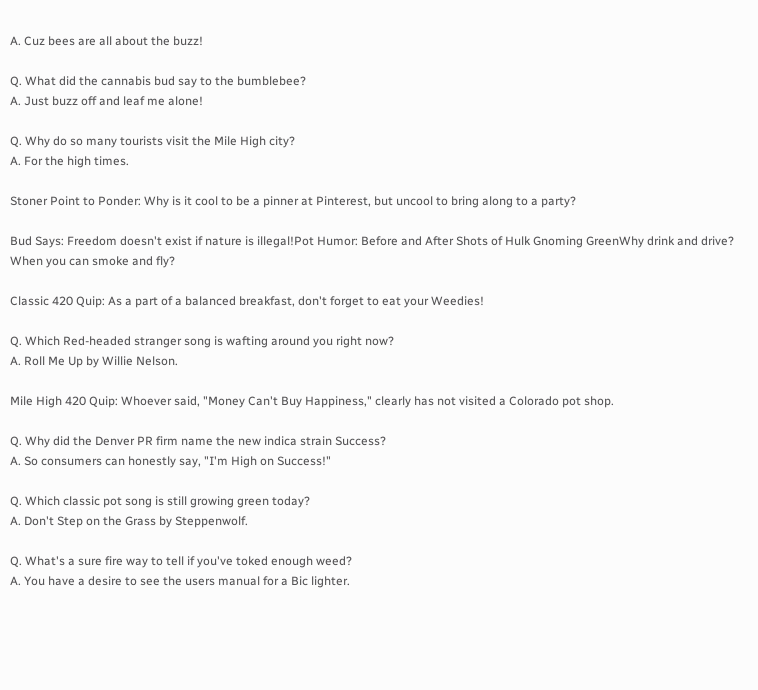A. Cuz bees are all about the buzz!

Q. What did the cannabis bud say to the bumblebee?
A. Just buzz off and leaf me alone!

Q. Why do so many tourists visit the Mile High city?
A. For the high times.

Stoner Point to Ponder: Why is it cool to be a pinner at Pinterest, but uncool to bring along to a party?

Bud Says: Freedom doesn't exist if nature is illegal!Pot Humor: Before and After Shots of Hulk Gnoming GreenWhy drink and drive? When you can smoke and fly?

Classic 420 Quip: As a part of a balanced breakfast, don't forget to eat your Weedies!

Q. Which Red-headed stranger song is wafting around you right now?
A. Roll Me Up by Willie Nelson.

Mile High 420 Quip: Whoever said, "Money Can't Buy Happiness," clearly has not visited a Colorado pot shop.

Q. Why did the Denver PR firm name the new indica strain Success?
A. So consumers can honestly say, "I'm High on Success!"

Q. Which classic pot song is still growing green today?
A. Don't Step on the Grass by Steppenwolf.

Q. What's a sure fire way to tell if you've toked enough weed?
A. You have a desire to see the users manual for a Bic lighter.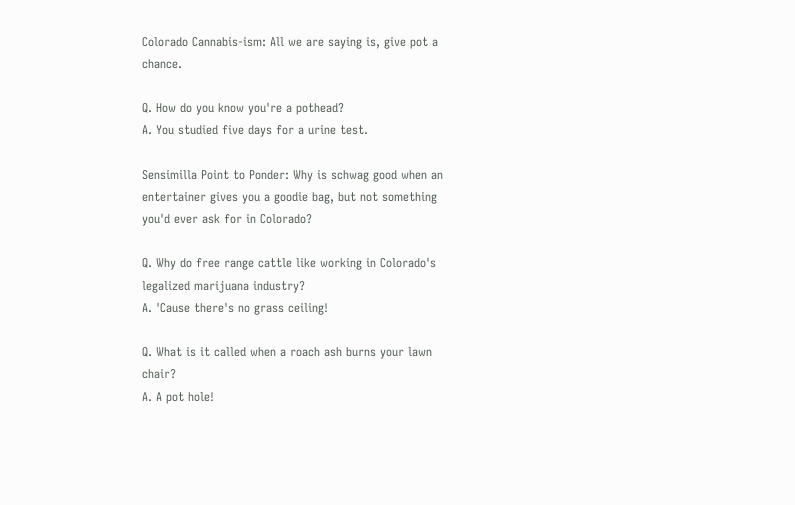Colorado Cannabis-ism: All we are saying is, give pot a chance.

Q. How do you know you're a pothead?
A. You studied five days for a urine test.

Sensimilla Point to Ponder: Why is schwag good when an entertainer gives you a goodie bag, but not something you'd ever ask for in Colorado?

Q. Why do free range cattle like working in Colorado's legalized marijuana industry?
A. 'Cause there's no grass ceiling!

Q. What is it called when a roach ash burns your lawn chair?
A. A pot hole!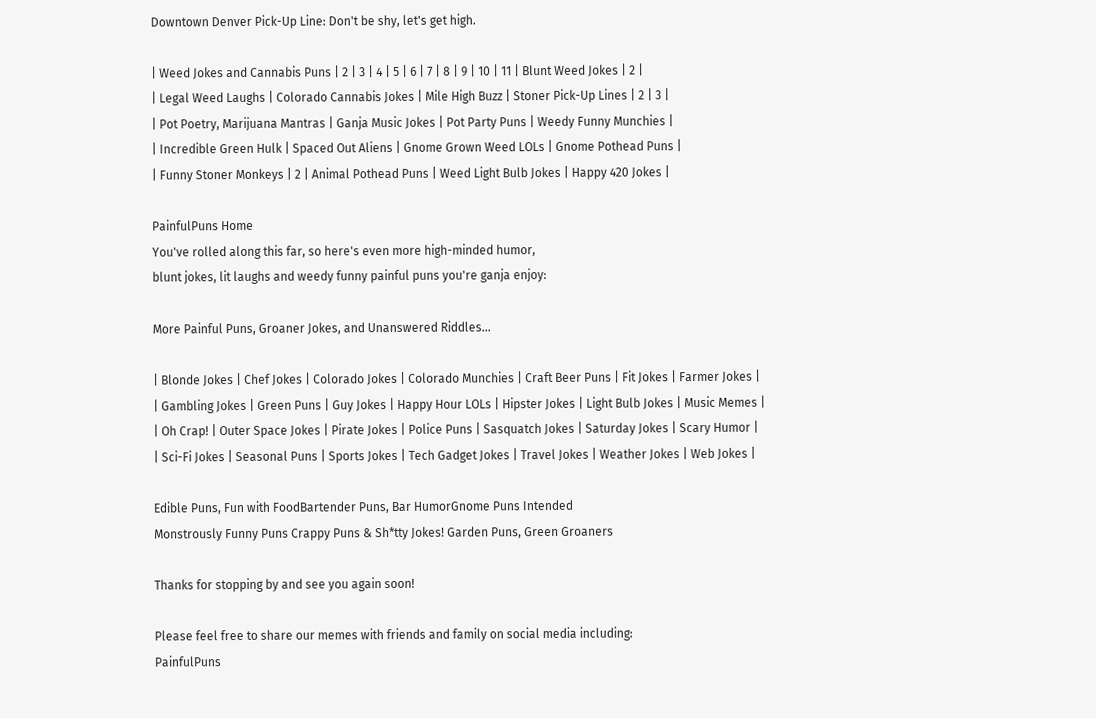Downtown Denver Pick-Up Line: Don't be shy, let's get high.

| Weed Jokes and Cannabis Puns | 2 | 3 | 4 | 5 | 6 | 7 | 8 | 9 | 10 | 11 | Blunt Weed Jokes | 2 |
| Legal Weed Laughs | Colorado Cannabis Jokes | Mile High Buzz | Stoner Pick-Up Lines | 2 | 3 |
| Pot Poetry, Marijuana Mantras | Ganja Music Jokes | Pot Party Puns | Weedy Funny Munchies |
| Incredible Green Hulk | Spaced Out Aliens | Gnome Grown Weed LOLs | Gnome Pothead Puns |
| Funny Stoner Monkeys | 2 | Animal Pothead Puns | Weed Light Bulb Jokes | Happy 420 Jokes |

PainfulPuns Home
You've rolled along this far, so here's even more high-minded humor,
blunt jokes, lit laughs and weedy funny painful puns you're ganja enjoy:

More Painful Puns, Groaner Jokes, and Unanswered Riddles...

| Blonde Jokes | Chef Jokes | Colorado Jokes | Colorado Munchies | Craft Beer Puns | Fit Jokes | Farmer Jokes |
| Gambling Jokes | Green Puns | Guy Jokes | Happy Hour LOLs | Hipster Jokes | Light Bulb Jokes | Music Memes |
| Oh Crap! | Outer Space Jokes | Pirate Jokes | Police Puns | Sasquatch Jokes | Saturday Jokes | Scary Humor |
| Sci-Fi Jokes | Seasonal Puns | Sports Jokes | Tech Gadget Jokes | Travel Jokes | Weather Jokes | Web Jokes |

Edible Puns, Fun with FoodBartender Puns, Bar HumorGnome Puns Intended
Monstrously Funny Puns Crappy Puns & Sh*tty Jokes! Garden Puns, Green Groaners

Thanks for stopping by and see you again soon!

Please feel free to share our memes with friends and family on social media including:
PainfulPuns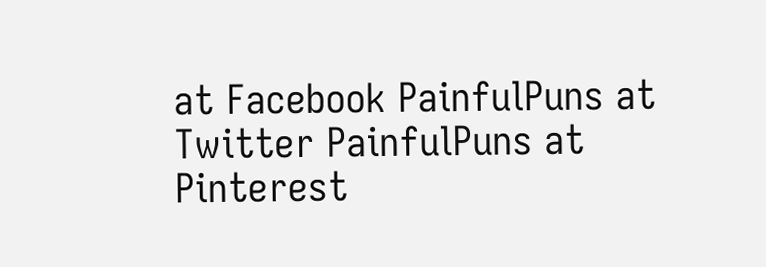at Facebook PainfulPuns at Twitter PainfulPuns at Pinterest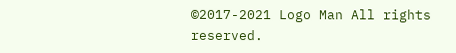©2017-2021 Logo Man All rights reserved.